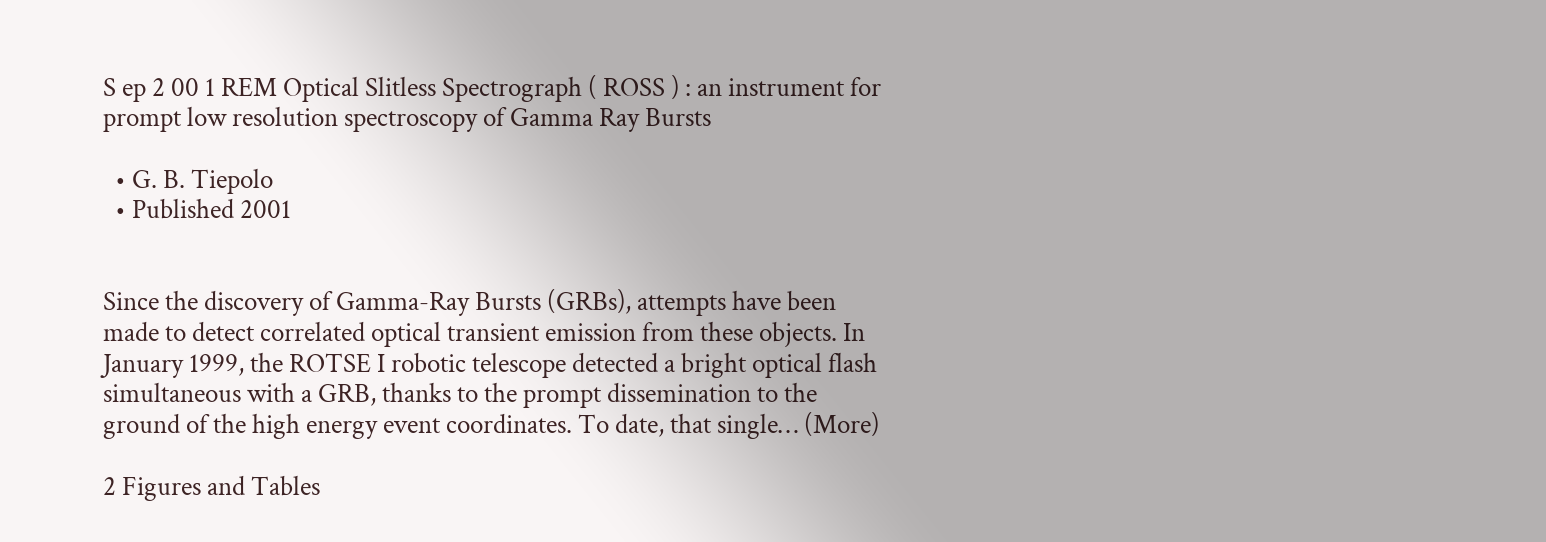S ep 2 00 1 REM Optical Slitless Spectrograph ( ROSS ) : an instrument for prompt low resolution spectroscopy of Gamma Ray Bursts

  • G. B. Tiepolo
  • Published 2001


Since the discovery of Gamma-Ray Bursts (GRBs), attempts have been made to detect correlated optical transient emission from these objects. In January 1999, the ROTSE I robotic telescope detected a bright optical flash simultaneous with a GRB, thanks to the prompt dissemination to the ground of the high energy event coordinates. To date, that single… (More)

2 Figures and Tables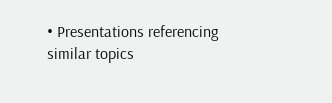• Presentations referencing similar topics